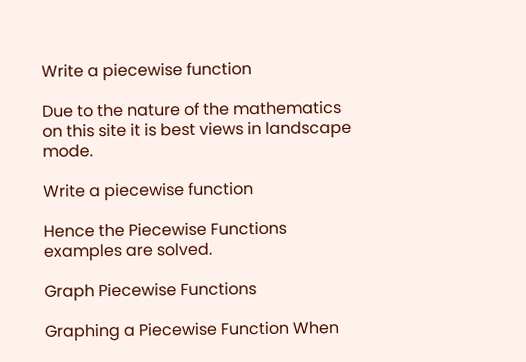Write a piecewise function

Due to the nature of the mathematics on this site it is best views in landscape mode.

Write a piecewise function

Hence the Piecewise Functions examples are solved.

Graph Piecewise Functions

Graphing a Piecewise Function When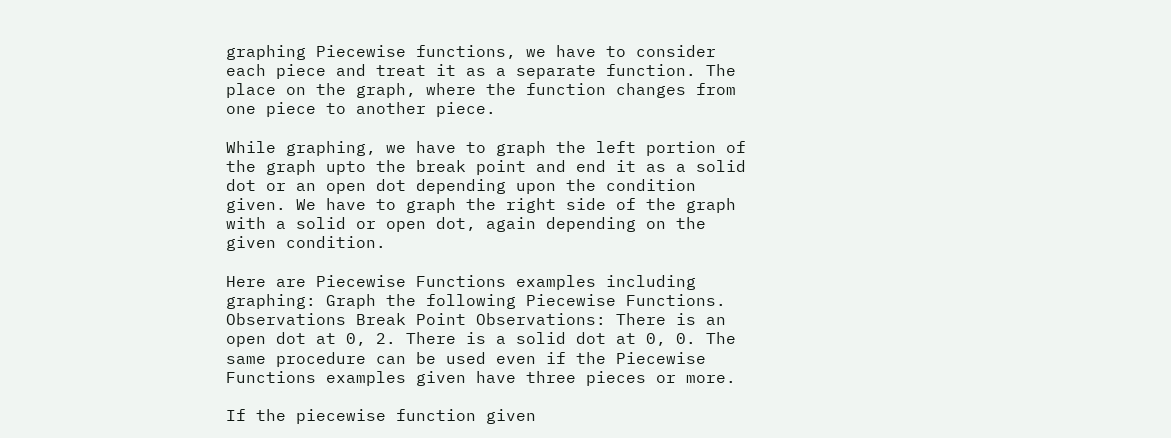graphing Piecewise functions, we have to consider each piece and treat it as a separate function. The place on the graph, where the function changes from one piece to another piece.

While graphing, we have to graph the left portion of the graph upto the break point and end it as a solid dot or an open dot depending upon the condition given. We have to graph the right side of the graph with a solid or open dot, again depending on the given condition.

Here are Piecewise Functions examples including graphing: Graph the following Piecewise Functions. Observations Break Point Observations: There is an open dot at 0, 2. There is a solid dot at 0, 0. The same procedure can be used even if the Piecewise Functions examples given have three pieces or more.

If the piecewise function given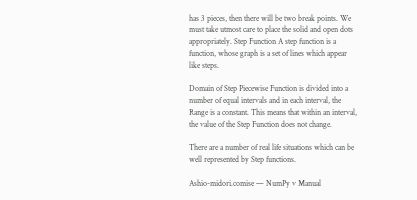has 3 pieces, then there will be two break points. We must take utmost care to place the solid and open dots appropriately. Step Function A step function is a function, whose graph is a set of lines which appear like steps.

Domain of Step Piecewise Function is divided into a number of equal intervals and in each interval, the Range is a constant. This means that within an interval, the value of the Step Function does not change.

There are a number of real life situations which can be well represented by Step functions.

Ashio-midori.comise — NumPy v Manual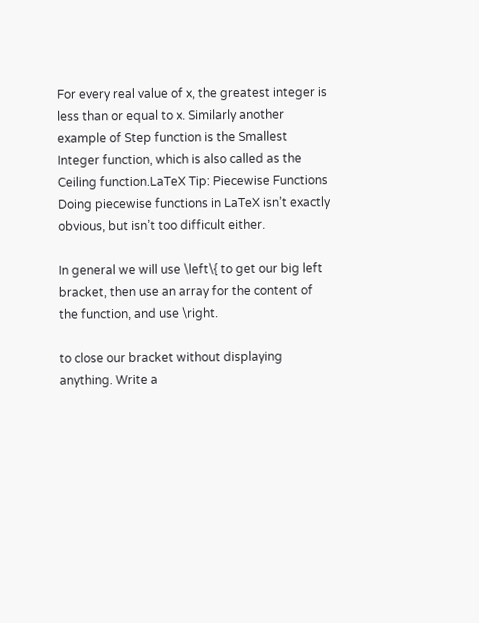For every real value of x, the greatest integer is less than or equal to x. Similarly another example of Step function is the Smallest Integer function, which is also called as the Ceiling function.LaTeX Tip: Piecewise Functions Doing piecewise functions in LaTeX isn’t exactly obvious, but isn’t too difficult either.

In general we will use \left\{ to get our big left bracket, then use an array for the content of the function, and use \right.

to close our bracket without displaying anything. Write a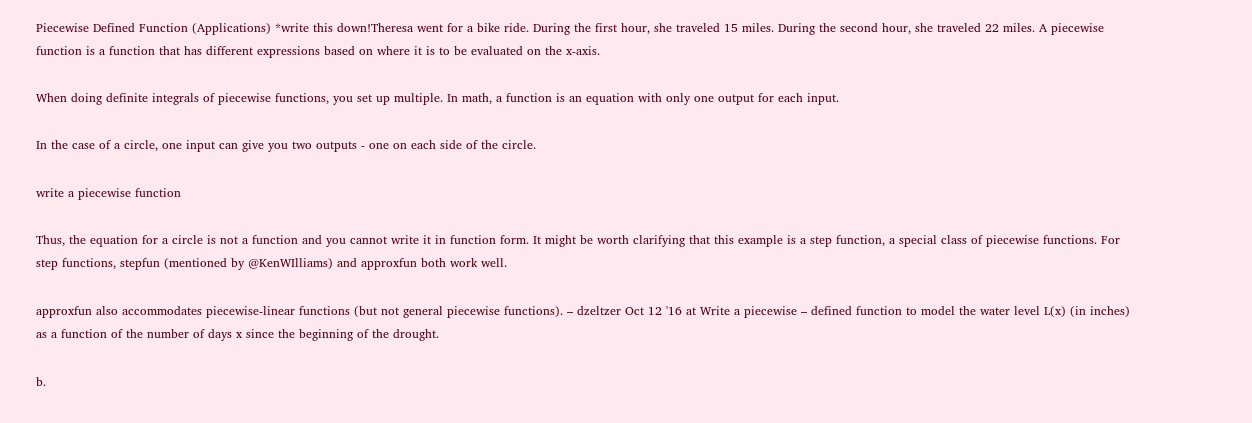Piecewise Defined Function (Applications) *write this down!Theresa went for a bike ride. During the first hour, she traveled 15 miles. During the second hour, she traveled 22 miles. A piecewise function is a function that has different expressions based on where it is to be evaluated on the x-axis.

When doing definite integrals of piecewise functions, you set up multiple. In math, a function is an equation with only one output for each input.

In the case of a circle, one input can give you two outputs - one on each side of the circle.

write a piecewise function

Thus, the equation for a circle is not a function and you cannot write it in function form. It might be worth clarifying that this example is a step function, a special class of piecewise functions. For step functions, stepfun (mentioned by @KenWIlliams) and approxfun both work well.

approxfun also accommodates piecewise-linear functions (but not general piecewise functions). – dzeltzer Oct 12 '16 at Write a piecewise – defined function to model the water level L(x) (in inches) as a function of the number of days x since the beginning of the drought.

b.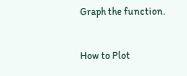Graph the function.

How to Plot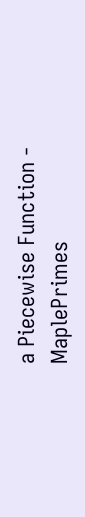a Piecewise Function - MaplePrimes